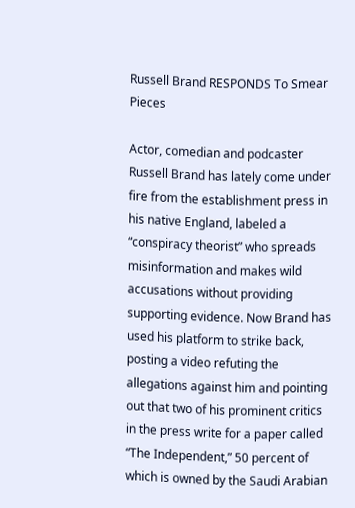Russell Brand RESPONDS To Smear Pieces

Actor, comedian and podcaster Russell Brand has lately come under fire from the establishment press in his native England, labeled a “conspiracy theorist” who spreads misinformation and makes wild accusations without providing supporting evidence. Now Brand has used his platform to strike back, posting a video refuting the allegations against him and pointing out that two of his prominent critics in the press write for a paper called “The Independent,” 50 percent of which is owned by the Saudi Arabian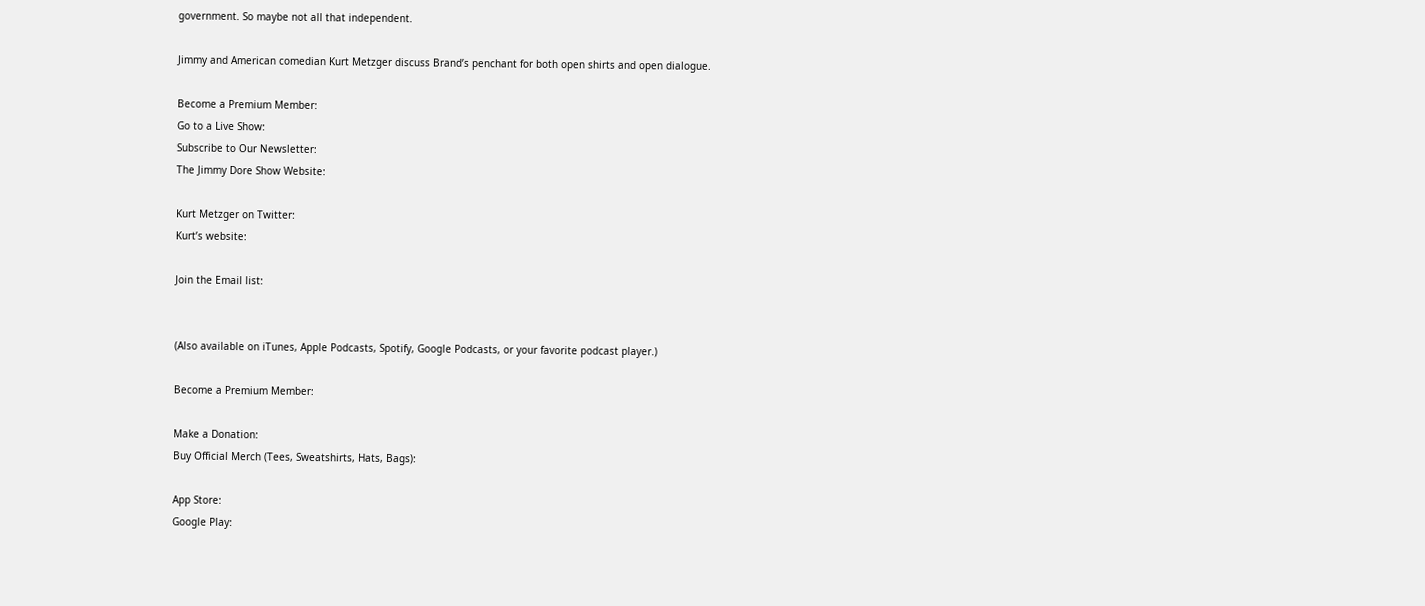government. So maybe not all that independent.

Jimmy and American comedian Kurt Metzger discuss Brand’s penchant for both open shirts and open dialogue.

Become a Premium Member:
Go to a Live Show:
Subscribe to Our Newsletter:
The Jimmy Dore Show Website:

Kurt Metzger on Twitter:
Kurt’s website:

Join the Email list:


(Also available on iTunes, Apple Podcasts, Spotify, Google Podcasts, or your favorite podcast player.)

Become a Premium Member:

Make a Donation:
Buy Official Merch (Tees, Sweatshirts, Hats, Bags):

App Store:
Google Play: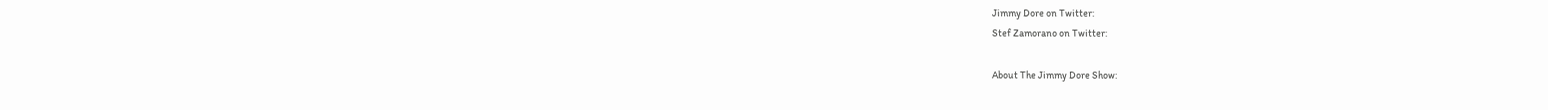Jimmy Dore on Twitter:
Stef Zamorano on Twitter:

About The Jimmy Dore Show: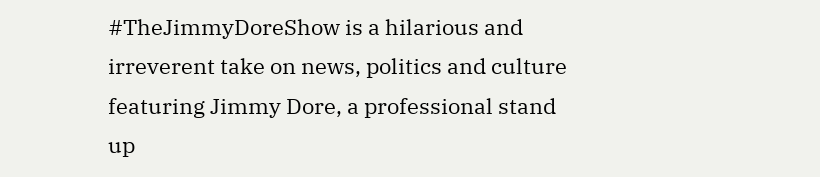#TheJimmyDoreShow is a hilarious and irreverent take on news, politics and culture featuring Jimmy Dore, a professional stand up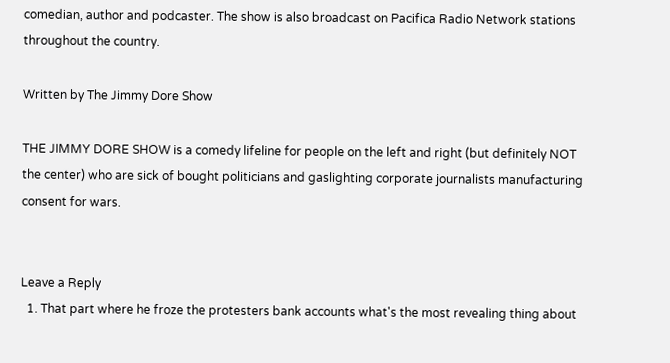comedian, author and podcaster. The show is also broadcast on Pacifica Radio Network stations throughout the country.

Written by The Jimmy Dore Show

THE JIMMY DORE SHOW is a comedy lifeline for people on the left and right (but definitely NOT the center) who are sick of bought politicians and gaslighting corporate journalists manufacturing consent for wars.


Leave a Reply
  1. That part where he froze the protesters bank accounts what's the most revealing thing about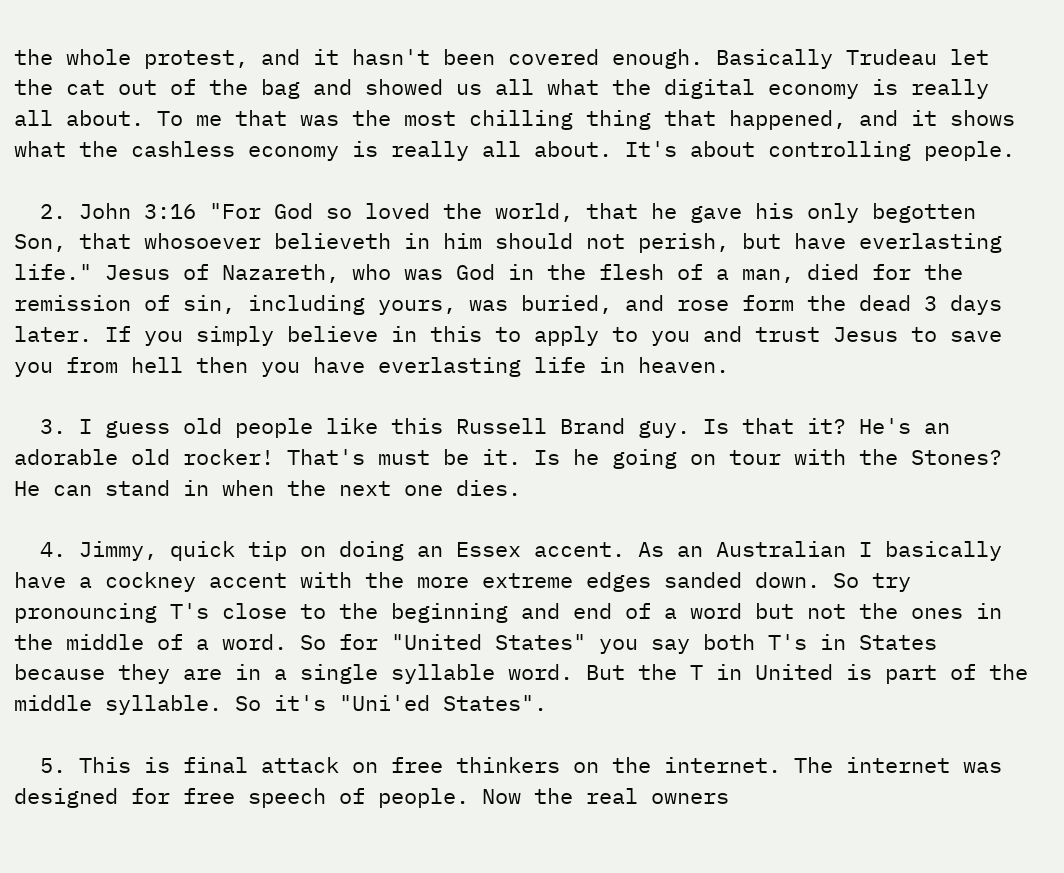the whole protest, and it hasn't been covered enough. Basically Trudeau let the cat out of the bag and showed us all what the digital economy is really all about. To me that was the most chilling thing that happened, and it shows what the cashless economy is really all about. It's about controlling people.

  2. John 3:16 "For God so loved the world, that he gave his only begotten Son, that whosoever believeth in him should not perish, but have everlasting life." Jesus of Nazareth, who was God in the flesh of a man, died for the remission of sin, including yours, was buried, and rose form the dead 3 days later. If you simply believe in this to apply to you and trust Jesus to save you from hell then you have everlasting life in heaven.

  3. I guess old people like this Russell Brand guy. Is that it? He's an adorable old rocker! That's must be it. Is he going on tour with the Stones? He can stand in when the next one dies.

  4. Jimmy, quick tip on doing an Essex accent. As an Australian I basically have a cockney accent with the more extreme edges sanded down. So try pronouncing T's close to the beginning and end of a word but not the ones in the middle of a word. So for "United States" you say both T's in States because they are in a single syllable word. But the T in United is part of the middle syllable. So it's "Uni'ed States".

  5. This is final attack on free thinkers on the internet. The internet was designed for free speech of people. Now the real owners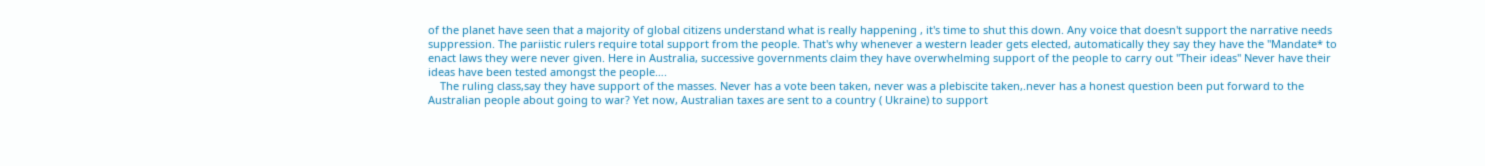of the planet have seen that a majority of global citizens understand what is really happening , it's time to shut this down. Any voice that doesn't support the narrative needs suppression. The pariistic rulers require total support from the people. That's why whenever a western leader gets elected, automatically they say they have the "Mandate* to enact laws they were never given. Here in Australia, successive governments claim they have overwhelming support of the people to carry out "Their ideas" Never have their ideas have been tested amongst the people….
    The ruling class,say they have support of the masses. Never has a vote been taken, never was a plebiscite taken,.never has a honest question been put forward to the Australian people about going to war? Yet now, Australian taxes are sent to a country ( Ukraine) to support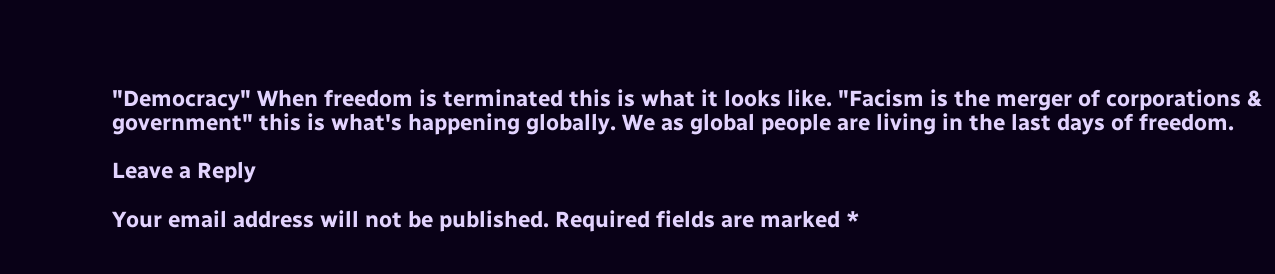"Democracy" When freedom is terminated this is what it looks like. "Facism is the merger of corporations & government" this is what's happening globally. We as global people are living in the last days of freedom.

Leave a Reply

Your email address will not be published. Required fields are marked *